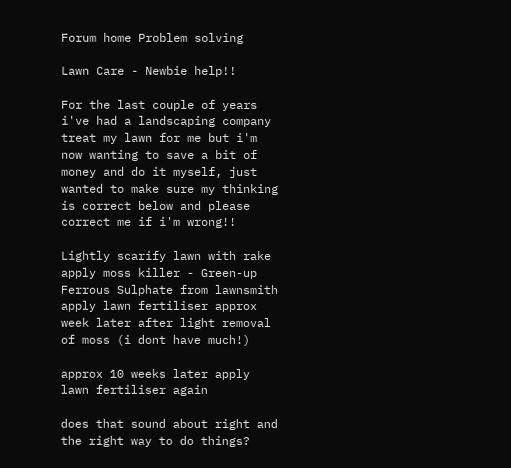Forum home Problem solving

Lawn Care - Newbie help!!

For the last couple of years i've had a landscaping company treat my lawn for me but i'm now wanting to save a bit of money and do it myself, just wanted to make sure my thinking is correct below and please correct me if i'm wrong!!

Lightly scarify lawn with rake
apply moss killer - Green-up Ferrous Sulphate from lawnsmith
apply lawn fertiliser approx week later after light removal of moss (i dont have much!)

approx 10 weeks later apply lawn fertiliser again

does that sound about right and the right way to do things?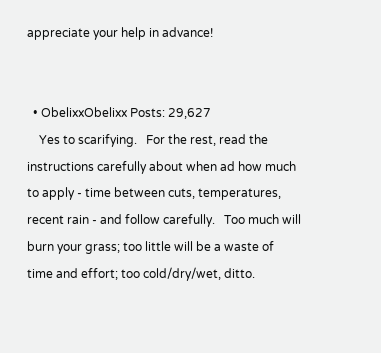appreciate your help in advance!


  • ObelixxObelixx Posts: 29,627
    Yes to scarifying.   For the rest, read the instructions carefully about when ad how much to apply - time between cuts, temperatures, recent rain - and follow carefully.   Too much will burn your grass; too little will be a waste of time and effort; too cold/dry/wet, ditto.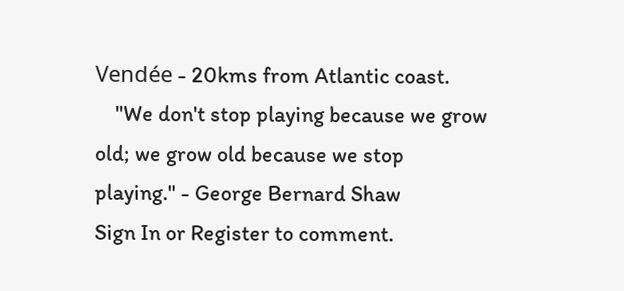Vendée - 20kms from Atlantic coast.
    "We don't stop playing because we grow old; we grow old because we stop playing." - George Bernard Shaw
Sign In or Register to comment.